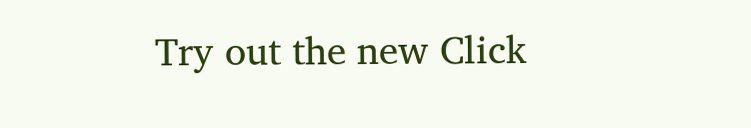Try out the new Click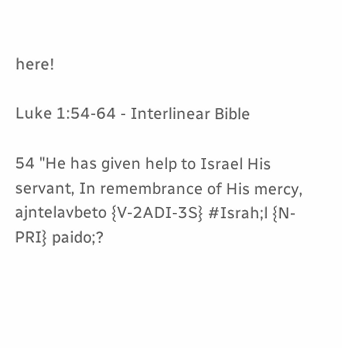here!

Luke 1:54-64 - Interlinear Bible

54 "He has given help to Israel His servant, In remembrance of His mercy,
ajntelavbeto {V-2ADI-3S} #Israh;l {N-PRI} paido;?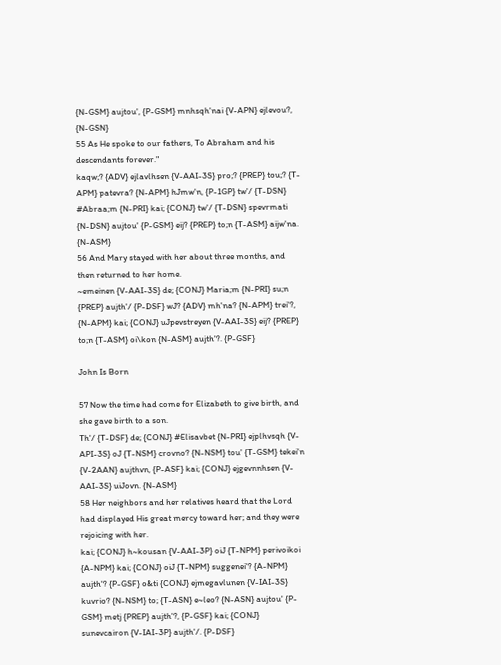{N-GSM} aujtou', {P-GSM} mnhsqh'nai {V-APN} ejlevou?, {N-GSN}
55 As He spoke to our fathers, To Abraham and his descendants forever."
kaqw;? {ADV} ejlavlhsen {V-AAI-3S} pro;? {PREP} tou;? {T-APM} patevra? {N-APM} hJmw'n, {P-1GP} tw'/ {T-DSN} #Abraa;m {N-PRI} kai; {CONJ} tw'/ {T-DSN} spevrmati {N-DSN} aujtou' {P-GSM} eij? {PREP} to;n {T-ASM} aijw'na. {N-ASM}
56 And Mary stayed with her about three months, and then returned to her home.
~emeinen {V-AAI-3S} de; {CONJ} Maria;m {N-PRI} su;n {PREP} aujth'/ {P-DSF} wJ? {ADV} mh'na? {N-APM} trei'?, {N-APM} kai; {CONJ} uJpevstreyen {V-AAI-3S} eij? {PREP} to;n {T-ASM} oi\kon {N-ASM} aujth'?. {P-GSF}

John Is Born

57 Now the time had come for Elizabeth to give birth, and she gave birth to a son.
Th'/ {T-DSF} de; {CONJ} #Elisavbet {N-PRI} ejplhvsqh {V-API-3S} oJ {T-NSM} crovno? {N-NSM} tou' {T-GSM} tekei'n {V-2AAN} aujthvn, {P-ASF} kai; {CONJ} ejgevnnhsen {V-AAI-3S} uiJovn. {N-ASM}
58 Her neighbors and her relatives heard that the Lord had displayed His great mercy toward her; and they were rejoicing with her.
kai; {CONJ} h~kousan {V-AAI-3P} oiJ {T-NPM} perivoikoi {A-NPM} kai; {CONJ} oiJ {T-NPM} suggenei'? {A-NPM} aujth'? {P-GSF} o&ti {CONJ} ejmegavlunen {V-IAI-3S} kuvrio? {N-NSM} to; {T-ASN} e~leo? {N-ASN} aujtou' {P-GSM} metj {PREP} aujth'?, {P-GSF} kai; {CONJ} sunevcairon {V-IAI-3P} aujth'/. {P-DSF}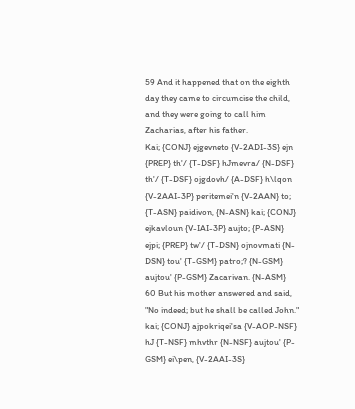59 And it happened that on the eighth day they came to circumcise the child, and they were going to call him Zacharias, after his father.
Kai; {CONJ} ejgevneto {V-2ADI-3S} ejn {PREP} th'/ {T-DSF} hJmevra/ {N-DSF} th'/ {T-DSF} ojgdovh/ {A-DSF} h\lqon {V-2AAI-3P} peritemei'n {V-2AAN} to; {T-ASN} paidivon, {N-ASN} kai; {CONJ} ejkavloun {V-IAI-3P} aujto; {P-ASN} ejpi; {PREP} tw'/ {T-DSN} ojnovmati {N-DSN} tou' {T-GSM} patro;? {N-GSM} aujtou' {P-GSM} Zacarivan. {N-ASM}
60 But his mother answered and said, "No indeed; but he shall be called John."
kai; {CONJ} ajpokriqei'sa {V-AOP-NSF} hJ {T-NSF} mhvthr {N-NSF} aujtou' {P-GSM} ei\pen, {V-2AAI-3S}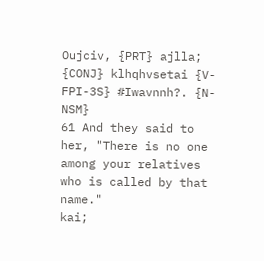Oujciv, {PRT} ajlla; {CONJ} klhqhvsetai {V-FPI-3S} #Iwavnnh?. {N-NSM}
61 And they said to her, "There is no one among your relatives who is called by that name."
kai;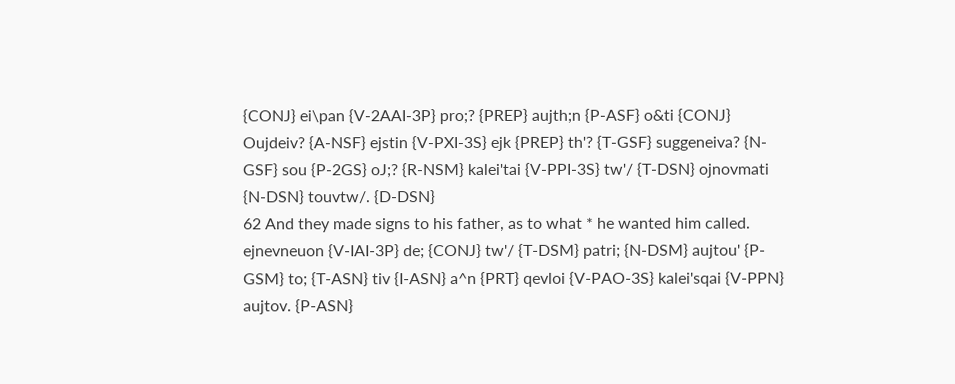{CONJ} ei\pan {V-2AAI-3P} pro;? {PREP} aujth;n {P-ASF} o&ti {CONJ} Oujdeiv? {A-NSF} ejstin {V-PXI-3S} ejk {PREP} th'? {T-GSF} suggeneiva? {N-GSF} sou {P-2GS} oJ;? {R-NSM} kalei'tai {V-PPI-3S} tw'/ {T-DSN} ojnovmati {N-DSN} touvtw/. {D-DSN}
62 And they made signs to his father, as to what * he wanted him called.
ejnevneuon {V-IAI-3P} de; {CONJ} tw'/ {T-DSM} patri; {N-DSM} aujtou' {P-GSM} to; {T-ASN} tiv {I-ASN} a^n {PRT} qevloi {V-PAO-3S} kalei'sqai {V-PPN} aujtov. {P-ASN}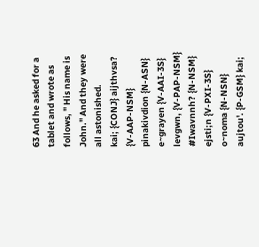63 And he asked for a tablet and wrote as follows, " His name is John." And they were all astonished.
kai; {CONJ} aijthvsa? {V-AAP-NSM} pinakivdion {N-ASN} e~grayen {V-AAI-3S} levgwn, {V-PAP-NSM} #Iwavnnh? {N-NSM} ejsti;n {V-PXI-3S} o~noma {N-NSN} aujtou'. {P-GSM} kai;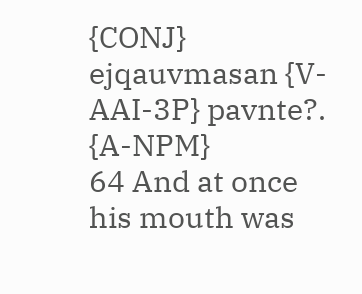{CONJ} ejqauvmasan {V-AAI-3P} pavnte?. {A-NPM}
64 And at once his mouth was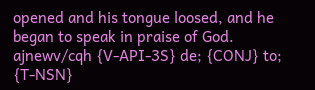opened and his tongue loosed, and he began to speak in praise of God.
ajnewv/cqh {V-API-3S} de; {CONJ} to; {T-NSN}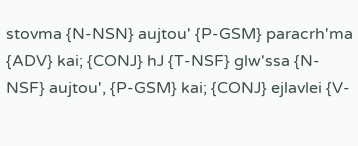stovma {N-NSN} aujtou' {P-GSM} paracrh'ma {ADV} kai; {CONJ} hJ {T-NSF} glw'ssa {N-NSF} aujtou', {P-GSM} kai; {CONJ} ejlavlei {V-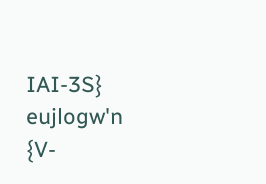IAI-3S} eujlogw'n {V-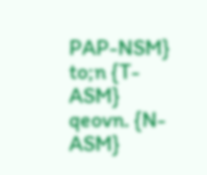PAP-NSM} to;n {T-ASM} qeovn. {N-ASM}